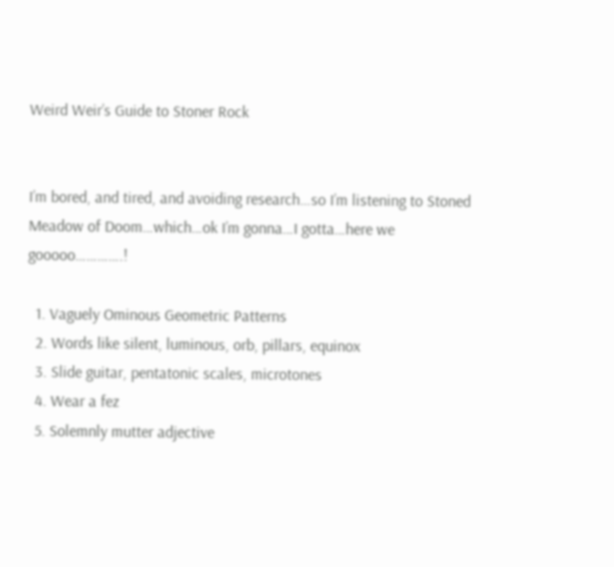Weird Weir’s Guide to Stoner Rock


I’m bored, and tired, and avoiding research…so I’m listening to Stoned Meadow of Doom…which…ok I’m gonna…I gotta…here we gooooo………….!

  1. Vaguely Ominous Geometric Patterns
  2. Words like silent, luminous, orb, pillars, equinox
  3. Slide guitar, pentatonic scales, microtones
  4. Wear a fez
  5. Solemnly mutter adjective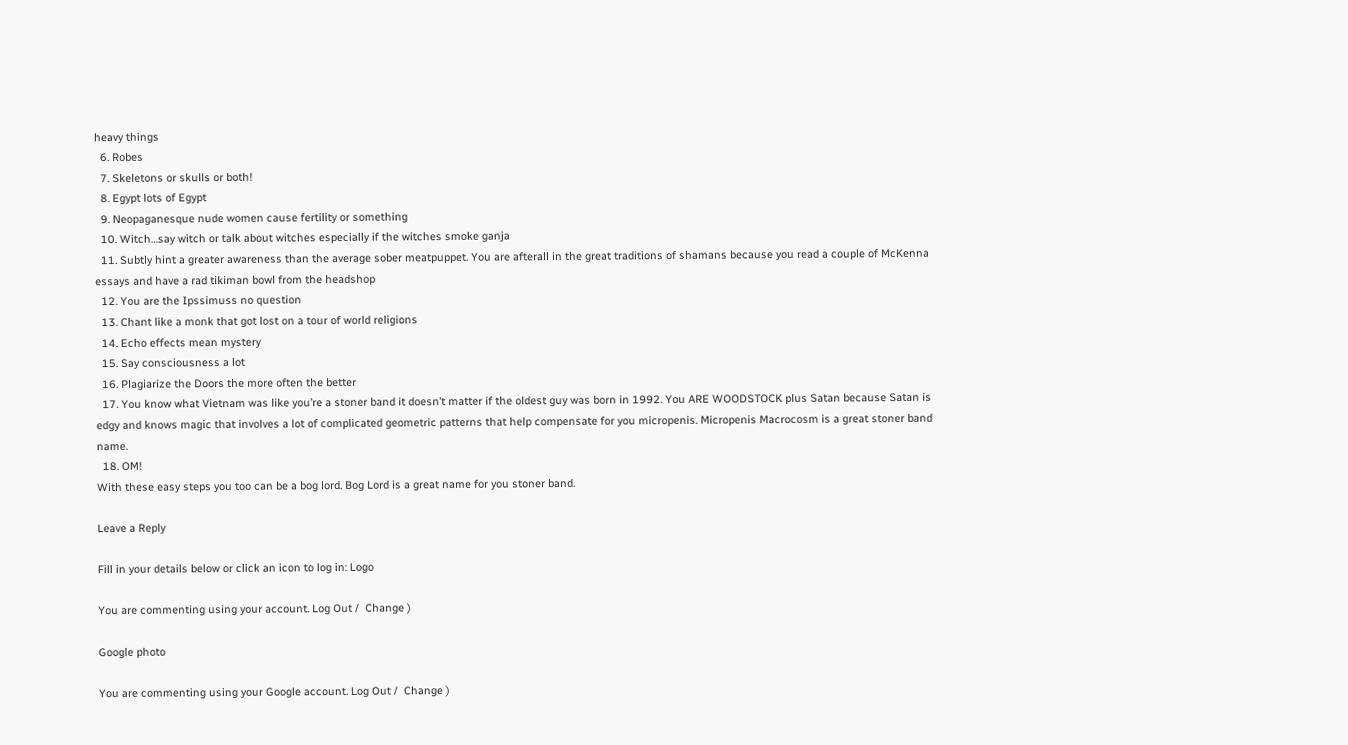heavy things
  6. Robes
  7. Skeletons or skulls or both!
  8. Egypt lots of Egypt
  9. Neopaganesque nude women cause fertility or something
  10. Witch…say witch or talk about witches especially if the witches smoke ganja
  11. Subtly hint a greater awareness than the average sober meatpuppet. You are afterall in the great traditions of shamans because you read a couple of McKenna essays and have a rad tikiman bowl from the headshop
  12. You are the Ipssimuss no question
  13. Chant like a monk that got lost on a tour of world religions
  14. Echo effects mean mystery
  15. Say consciousness a lot
  16. Plagiarize the Doors the more often the better
  17. You know what Vietnam was like you’re a stoner band it doesn’t matter if the oldest guy was born in 1992. You ARE WOODSTOCK plus Satan because Satan is edgy and knows magic that involves a lot of complicated geometric patterns that help compensate for you micropenis. Micropenis Macrocosm is a great stoner band name.
  18. OM!
With these easy steps you too can be a bog lord. Bog Lord is a great name for you stoner band.

Leave a Reply

Fill in your details below or click an icon to log in: Logo

You are commenting using your account. Log Out /  Change )

Google photo

You are commenting using your Google account. Log Out /  Change )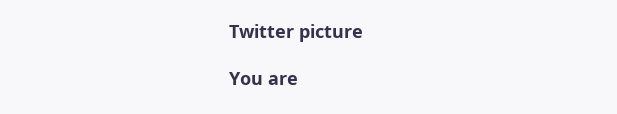Twitter picture

You are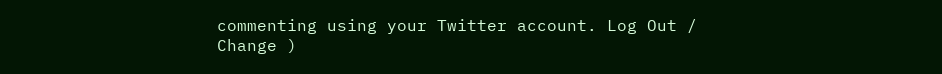commenting using your Twitter account. Log Out /  Change )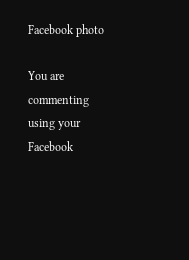Facebook photo

You are commenting using your Facebook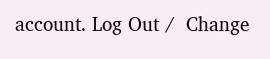account. Log Out /  Change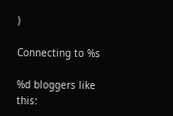)

Connecting to %s

%d bloggers like this: